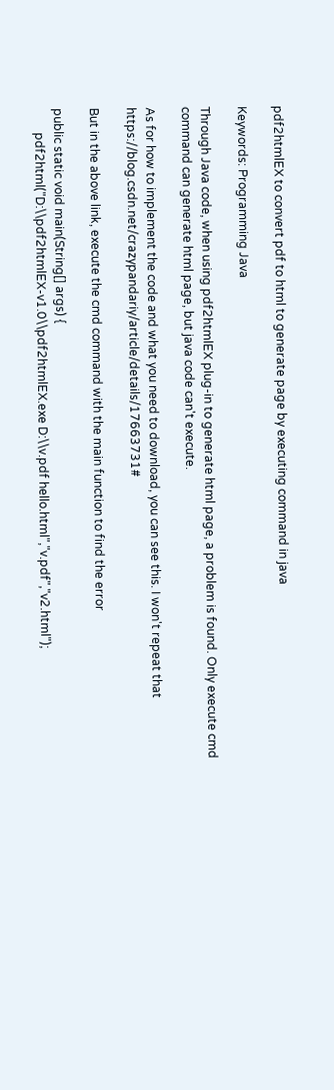pdf2htmlEX to convert pdf to html to generate page by executing command in java

Keywords: Programming Java

Through Java code, when using pdf2htmlEX plug-in to generate html page, a problem is found. Only execute cmd command can generate html page, but java code can't execute.

As for how to implement the code and what you need to download, you can see this. I won't repeat that https://blog.csdn.net/crazypandariy/article/details/17663731#

But in the above link, execute the cmd command with the main function to find the error

public static void main(String[] args) {
        pdf2html("D:\\pdf2htmlEX-v1.0\\pdf2htmlEX.exe D:\\v.pdf hello.html","v.pdf","v2.html");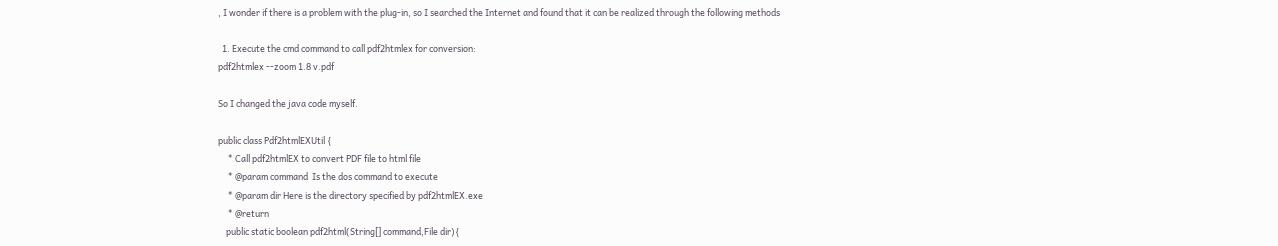, I wonder if there is a problem with the plug-in, so I searched the Internet and found that it can be realized through the following methods

  1. Execute the cmd command to call pdf2htmlex for conversion:
pdf2htmlex --zoom 1.8 v.pdf

So I changed the java code myself.

public class Pdf2htmlEXUtil {
     * Call pdf2htmlEX to convert PDF file to html file
     * @param command  Is the dos command to execute
     * @param dir Here is the directory specified by pdf2htmlEX.exe
     * @return
    public static boolean pdf2html(String[] command,File dir){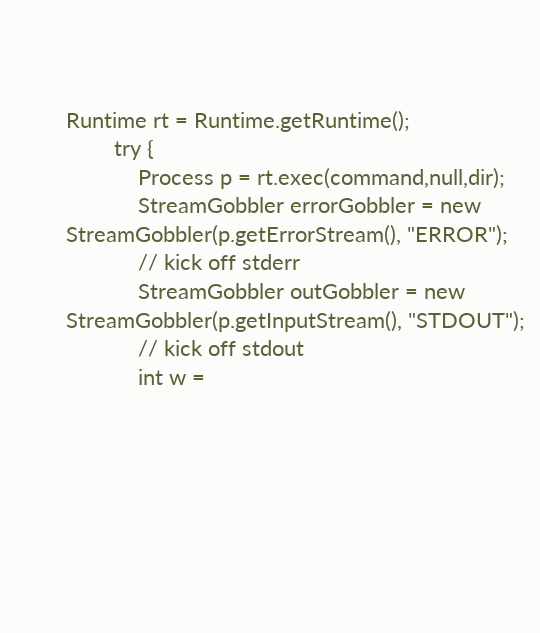Runtime rt = Runtime.getRuntime();
        try {
            Process p = rt.exec(command,null,dir);
            StreamGobbler errorGobbler = new StreamGobbler(p.getErrorStream(), "ERROR");
            // kick off stderr
            StreamGobbler outGobbler = new StreamGobbler(p.getInputStream(), "STDOUT");
            // kick off stdout
            int w =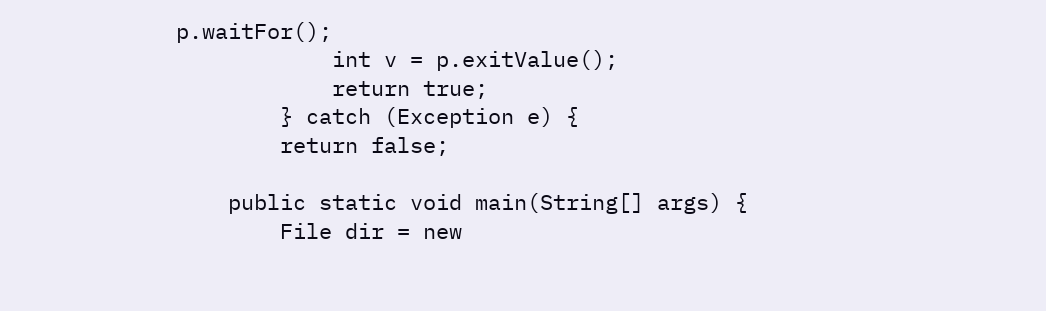p.waitFor();
            int v = p.exitValue();
            return true;
        } catch (Exception e) {
        return false;

    public static void main(String[] args) {
        File dir = new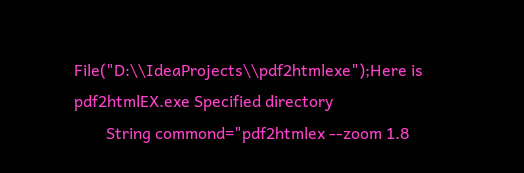File("D:\\IdeaProjects\\pdf2htmlexe");Here is pdf2htmlEX.exe Specified directory
        String commond="pdf2htmlex --zoom 1.8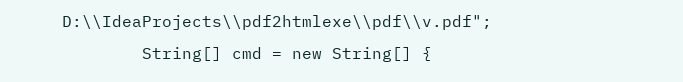D:\\IdeaProjects\\pdf2htmlexe\\pdf\\v.pdf";
        String[] cmd = new String[] {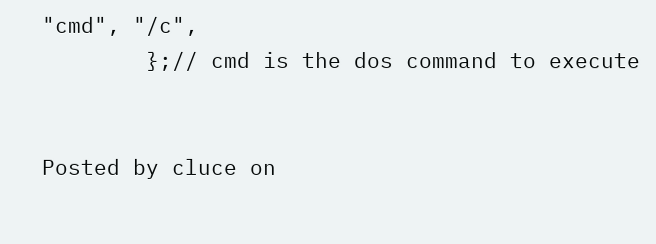"cmd", "/c",
        };// cmd is the dos command to execute


Posted by cluce on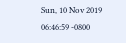Sun, 10 Nov 2019 06:46:59 -0800